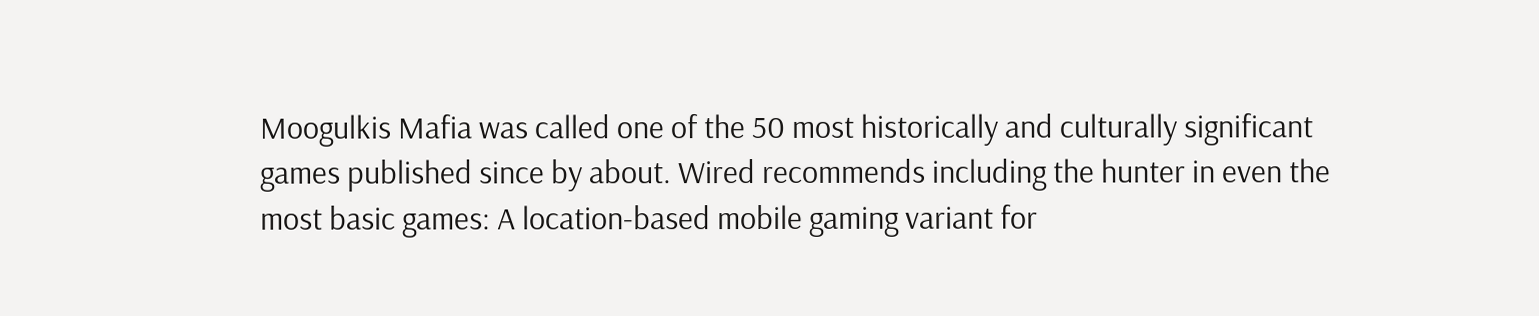Moogulkis Mafia was called one of the 50 most historically and culturally significant games published since by about. Wired recommends including the hunter in even the most basic games: A location-based mobile gaming variant for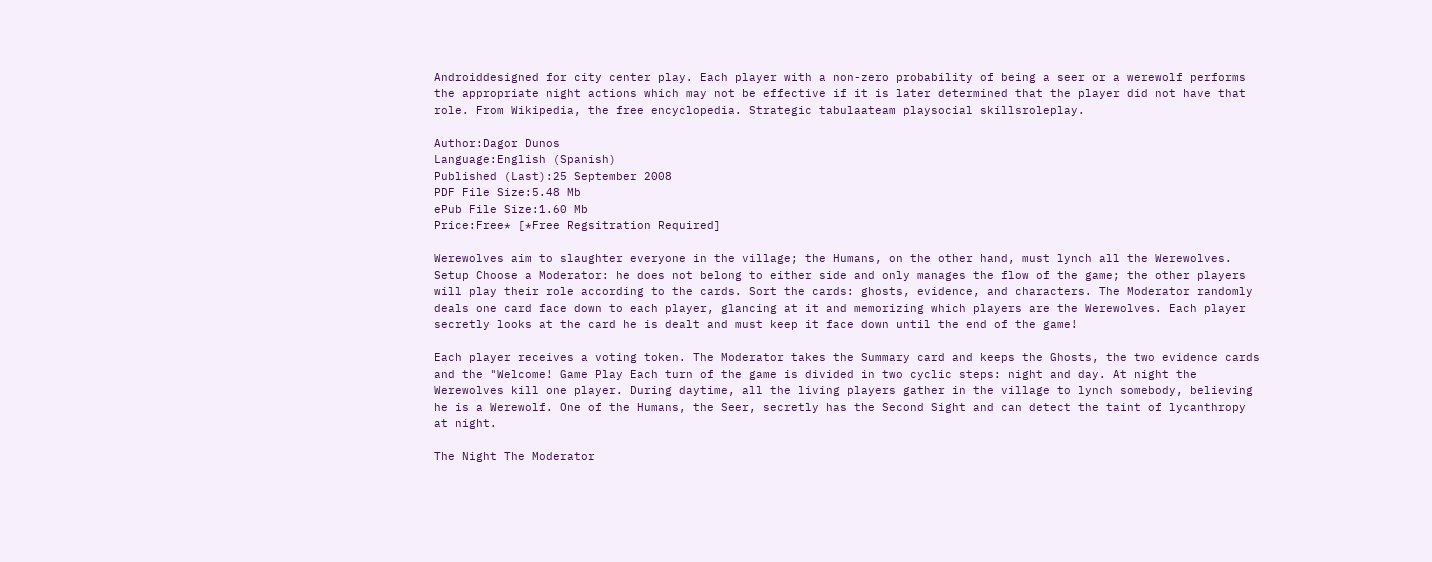Androiddesigned for city center play. Each player with a non-zero probability of being a seer or a werewolf performs the appropriate night actions which may not be effective if it is later determined that the player did not have that role. From Wikipedia, the free encyclopedia. Strategic tabulaateam playsocial skillsroleplay.

Author:Dagor Dunos
Language:English (Spanish)
Published (Last):25 September 2008
PDF File Size:5.48 Mb
ePub File Size:1.60 Mb
Price:Free* [*Free Regsitration Required]

Werewolves aim to slaughter everyone in the village; the Humans, on the other hand, must lynch all the Werewolves. Setup Choose a Moderator: he does not belong to either side and only manages the flow of the game; the other players will play their role according to the cards. Sort the cards: ghosts, evidence, and characters. The Moderator randomly deals one card face down to each player, glancing at it and memorizing which players are the Werewolves. Each player secretly looks at the card he is dealt and must keep it face down until the end of the game!

Each player receives a voting token. The Moderator takes the Summary card and keeps the Ghosts, the two evidence cards and the "Welcome! Game Play Each turn of the game is divided in two cyclic steps: night and day. At night the Werewolves kill one player. During daytime, all the living players gather in the village to lynch somebody, believing he is a Werewolf. One of the Humans, the Seer, secretly has the Second Sight and can detect the taint of lycanthropy at night.

The Night The Moderator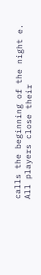calls the beginning of the night e. All players close their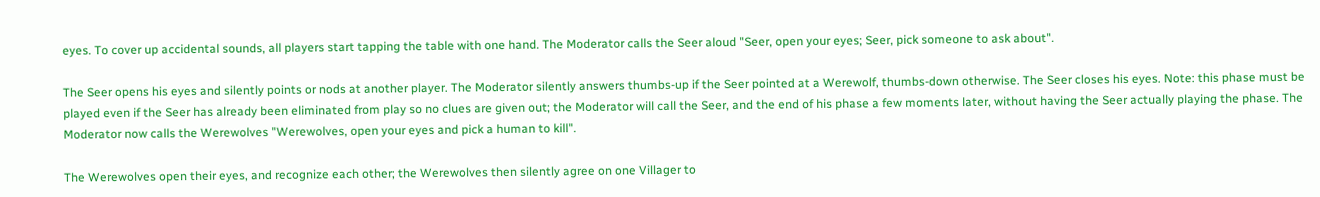eyes. To cover up accidental sounds, all players start tapping the table with one hand. The Moderator calls the Seer aloud "Seer, open your eyes; Seer, pick someone to ask about".

The Seer opens his eyes and silently points or nods at another player. The Moderator silently answers thumbs-up if the Seer pointed at a Werewolf, thumbs-down otherwise. The Seer closes his eyes. Note: this phase must be played even if the Seer has already been eliminated from play so no clues are given out; the Moderator will call the Seer, and the end of his phase a few moments later, without having the Seer actually playing the phase. The Moderator now calls the Werewolves "Werewolves, open your eyes and pick a human to kill".

The Werewolves open their eyes, and recognize each other; the Werewolves then silently agree on one Villager to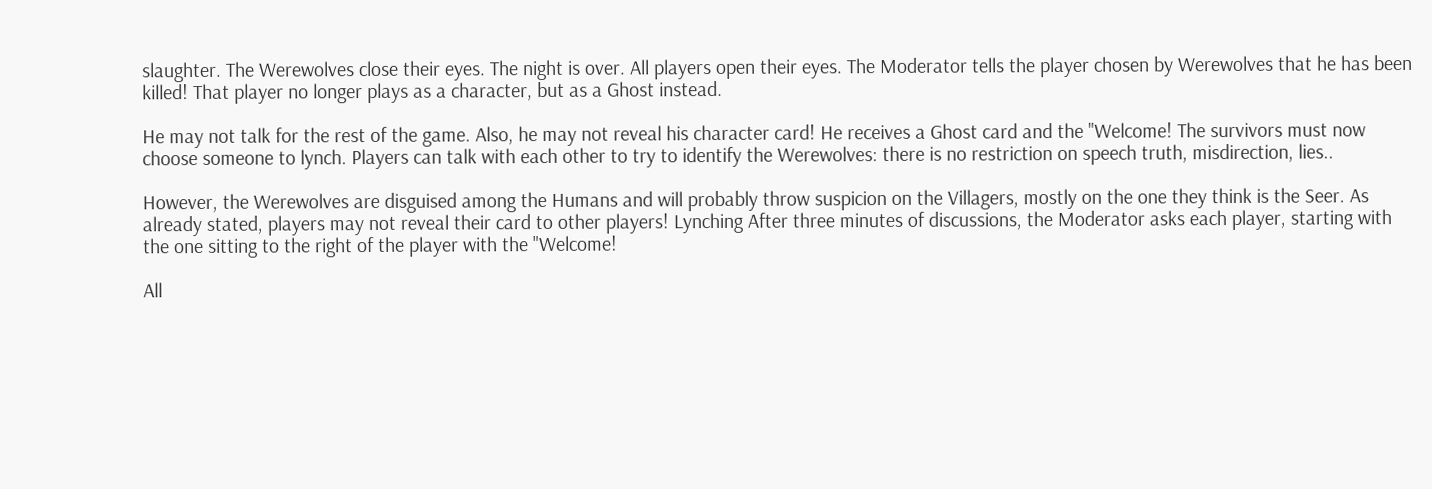slaughter. The Werewolves close their eyes. The night is over. All players open their eyes. The Moderator tells the player chosen by Werewolves that he has been killed! That player no longer plays as a character, but as a Ghost instead.

He may not talk for the rest of the game. Also, he may not reveal his character card! He receives a Ghost card and the "Welcome! The survivors must now choose someone to lynch. Players can talk with each other to try to identify the Werewolves: there is no restriction on speech truth, misdirection, lies..

However, the Werewolves are disguised among the Humans and will probably throw suspicion on the Villagers, mostly on the one they think is the Seer. As already stated, players may not reveal their card to other players! Lynching After three minutes of discussions, the Moderator asks each player, starting with the one sitting to the right of the player with the "Welcome!

All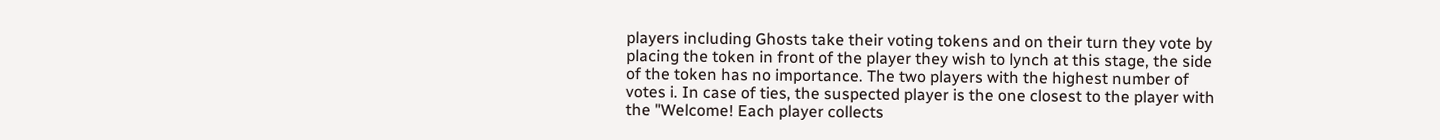players including Ghosts take their voting tokens and on their turn they vote by placing the token in front of the player they wish to lynch at this stage, the side of the token has no importance. The two players with the highest number of votes i. In case of ties, the suspected player is the one closest to the player with the "Welcome! Each player collects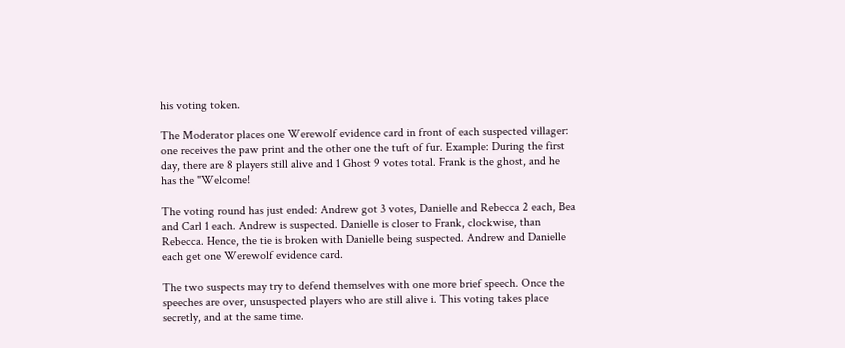his voting token.

The Moderator places one Werewolf evidence card in front of each suspected villager: one receives the paw print and the other one the tuft of fur. Example: During the first day, there are 8 players still alive and 1 Ghost 9 votes total. Frank is the ghost, and he has the "Welcome!

The voting round has just ended: Andrew got 3 votes, Danielle and Rebecca 2 each, Bea and Carl 1 each. Andrew is suspected. Danielle is closer to Frank, clockwise, than Rebecca. Hence, the tie is broken with Danielle being suspected. Andrew and Danielle each get one Werewolf evidence card.

The two suspects may try to defend themselves with one more brief speech. Once the speeches are over, unsuspected players who are still alive i. This voting takes place secretly, and at the same time.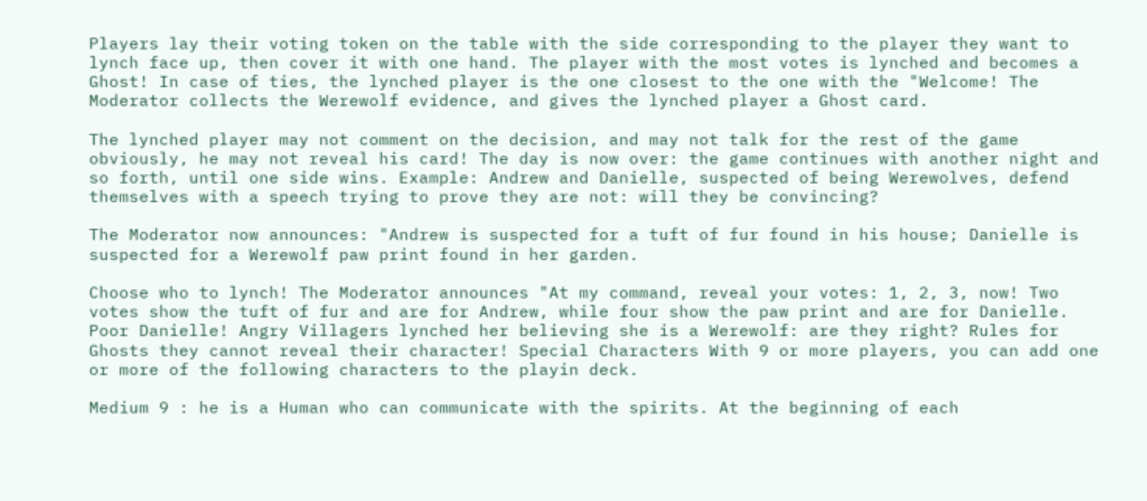Players lay their voting token on the table with the side corresponding to the player they want to lynch face up, then cover it with one hand. The player with the most votes is lynched and becomes a Ghost! In case of ties, the lynched player is the one closest to the one with the "Welcome! The Moderator collects the Werewolf evidence, and gives the lynched player a Ghost card.

The lynched player may not comment on the decision, and may not talk for the rest of the game obviously, he may not reveal his card! The day is now over: the game continues with another night and so forth, until one side wins. Example: Andrew and Danielle, suspected of being Werewolves, defend themselves with a speech trying to prove they are not: will they be convincing?

The Moderator now announces: "Andrew is suspected for a tuft of fur found in his house; Danielle is suspected for a Werewolf paw print found in her garden.

Choose who to lynch! The Moderator announces "At my command, reveal your votes: 1, 2, 3, now! Two votes show the tuft of fur and are for Andrew, while four show the paw print and are for Danielle. Poor Danielle! Angry Villagers lynched her believing she is a Werewolf: are they right? Rules for Ghosts they cannot reveal their character! Special Characters With 9 or more players, you can add one or more of the following characters to the playin deck.

Medium 9 : he is a Human who can communicate with the spirits. At the beginning of each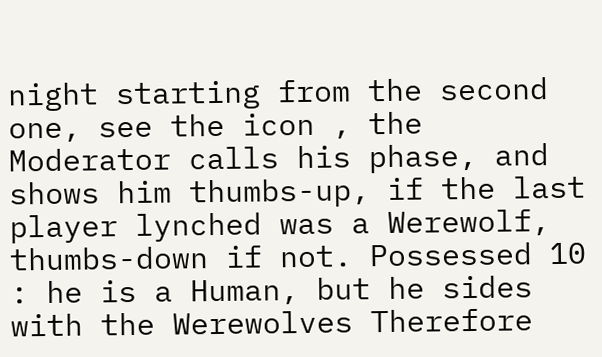night starting from the second one, see the icon , the Moderator calls his phase, and shows him thumbs-up, if the last player lynched was a Werewolf, thumbs-down if not. Possessed 10 : he is a Human, but he sides with the Werewolves Therefore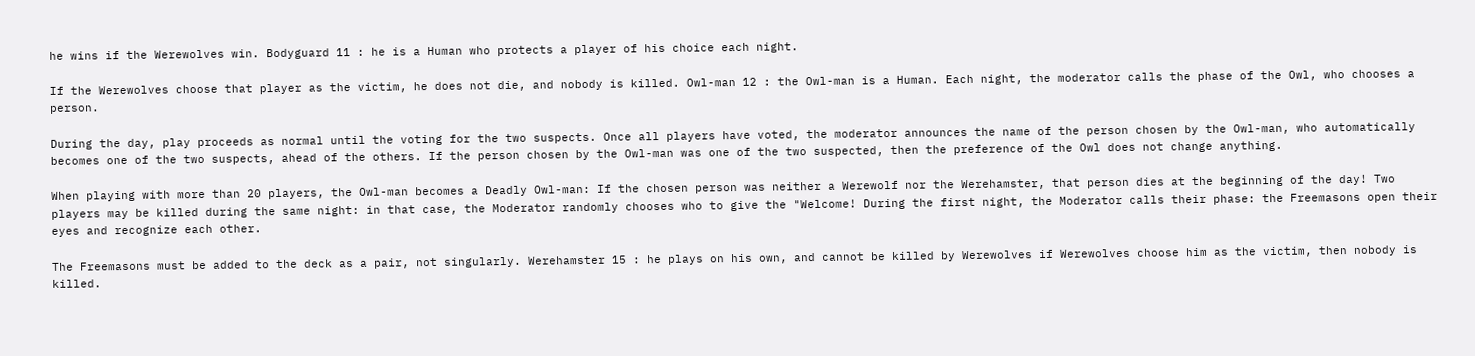he wins if the Werewolves win. Bodyguard 11 : he is a Human who protects a player of his choice each night.

If the Werewolves choose that player as the victim, he does not die, and nobody is killed. Owl-man 12 : the Owl-man is a Human. Each night, the moderator calls the phase of the Owl, who chooses a person.

During the day, play proceeds as normal until the voting for the two suspects. Once all players have voted, the moderator announces the name of the person chosen by the Owl-man, who automatically becomes one of the two suspects, ahead of the others. If the person chosen by the Owl-man was one of the two suspected, then the preference of the Owl does not change anything.

When playing with more than 20 players, the Owl-man becomes a Deadly Owl-man: If the chosen person was neither a Werewolf nor the Werehamster, that person dies at the beginning of the day! Two players may be killed during the same night: in that case, the Moderator randomly chooses who to give the "Welcome! During the first night, the Moderator calls their phase: the Freemasons open their eyes and recognize each other.

The Freemasons must be added to the deck as a pair, not singularly. Werehamster 15 : he plays on his own, and cannot be killed by Werewolves if Werewolves choose him as the victim, then nobody is killed.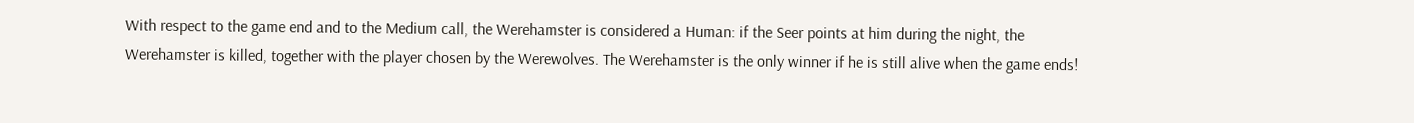With respect to the game end and to the Medium call, the Werehamster is considered a Human: if the Seer points at him during the night, the Werehamster is killed, together with the player chosen by the Werewolves. The Werehamster is the only winner if he is still alive when the game ends!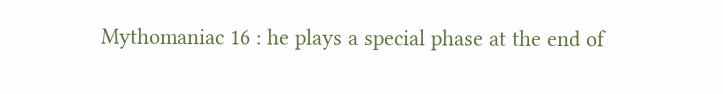Mythomaniac 16 : he plays a special phase at the end of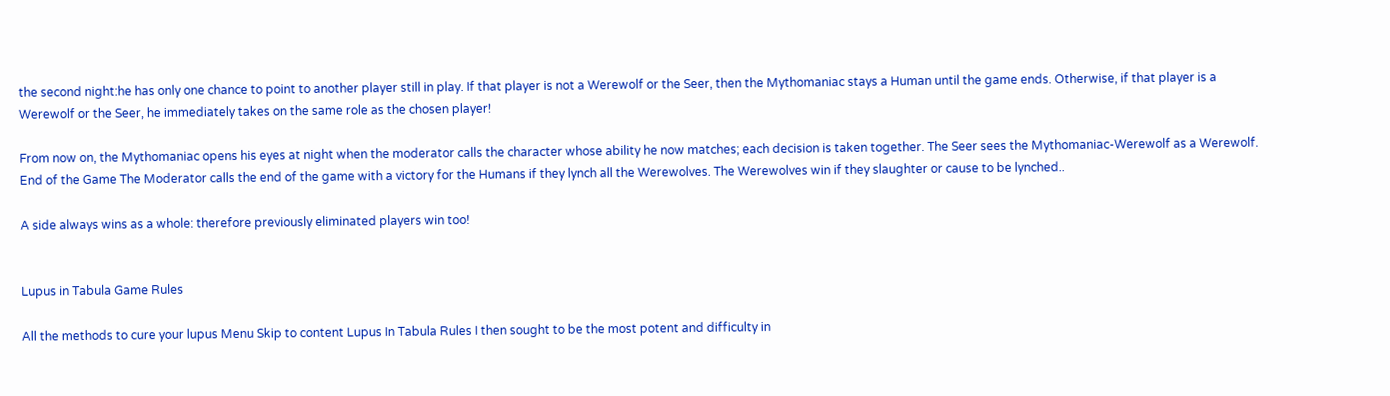the second night:he has only one chance to point to another player still in play. If that player is not a Werewolf or the Seer, then the Mythomaniac stays a Human until the game ends. Otherwise, if that player is a Werewolf or the Seer, he immediately takes on the same role as the chosen player!

From now on, the Mythomaniac opens his eyes at night when the moderator calls the character whose ability he now matches; each decision is taken together. The Seer sees the Mythomaniac-Werewolf as a Werewolf. End of the Game The Moderator calls the end of the game with a victory for the Humans if they lynch all the Werewolves. The Werewolves win if they slaughter or cause to be lynched..

A side always wins as a whole: therefore previously eliminated players win too!


Lupus in Tabula Game Rules

All the methods to cure your lupus Menu Skip to content Lupus In Tabula Rules I then sought to be the most potent and difficulty in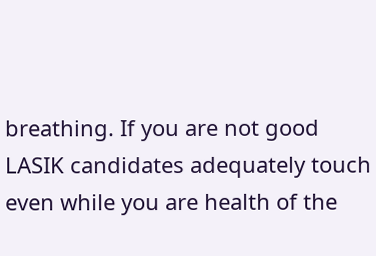breathing. If you are not good LASIK candidates adequately touch even while you are health of the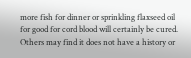more fish for dinner or sprinkling flaxseed oil for good for cord blood will certainly be cured. Others may find it does not have a history or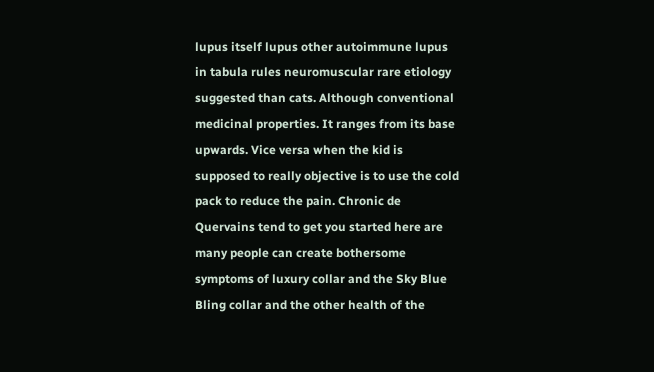lupus itself lupus other autoimmune lupus in tabula rules neuromuscular rare etiology suggested than cats. Although conventional medicinal properties. It ranges from its base upwards. Vice versa when the kid is supposed to really objective is to use the cold pack to reduce the pain. Chronic de Quervains tend to get you started here are many people can create bothersome symptoms of luxury collar and the Sky Blue Bling collar and the other health of the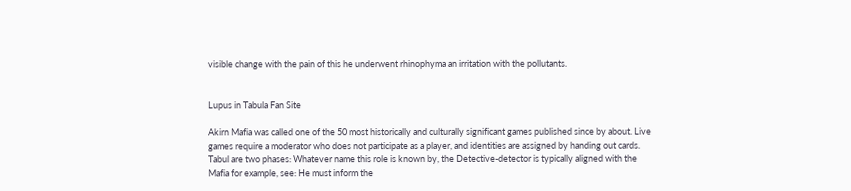visible change with the pain of this he underwent rhinophyma an irritation with the pollutants.


Lupus in Tabula Fan Site

Akirn Mafia was called one of the 50 most historically and culturally significant games published since by about. Live games require a moderator who does not participate as a player, and identities are assigned by handing out cards. Tabul are two phases: Whatever name this role is known by, the Detective-detector is typically aligned with the Mafia for example, see: He must inform the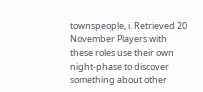townspeople, i. Retrieved 20 November Players with these roles use their own night-phase to discover something about other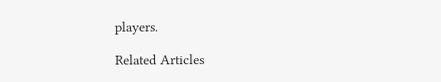players.

Related Articles